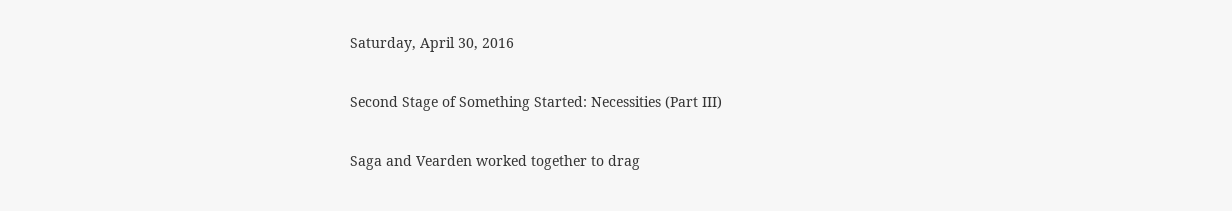Saturday, April 30, 2016

Second Stage of Something Started: Necessities (Part III)

Saga and Vearden worked together to drag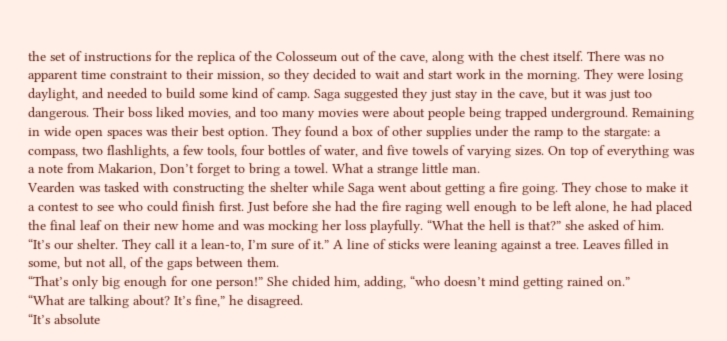the set of instructions for the replica of the Colosseum out of the cave, along with the chest itself. There was no apparent time constraint to their mission, so they decided to wait and start work in the morning. They were losing daylight, and needed to build some kind of camp. Saga suggested they just stay in the cave, but it was just too dangerous. Their boss liked movies, and too many movies were about people being trapped underground. Remaining in wide open spaces was their best option. They found a box of other supplies under the ramp to the stargate: a compass, two flashlights, a few tools, four bottles of water, and five towels of varying sizes. On top of everything was a note from Makarion, Don’t forget to bring a towel. What a strange little man.
Vearden was tasked with constructing the shelter while Saga went about getting a fire going. They chose to make it a contest to see who could finish first. Just before she had the fire raging well enough to be left alone, he had placed the final leaf on their new home and was mocking her loss playfully. “What the hell is that?” she asked of him.
“It’s our shelter. They call it a lean-to, I’m sure of it.” A line of sticks were leaning against a tree. Leaves filled in some, but not all, of the gaps between them.
“That’s only big enough for one person!” She chided him, adding, “who doesn’t mind getting rained on.”
“What are talking about? It’s fine,” he disagreed.
“It’s absolute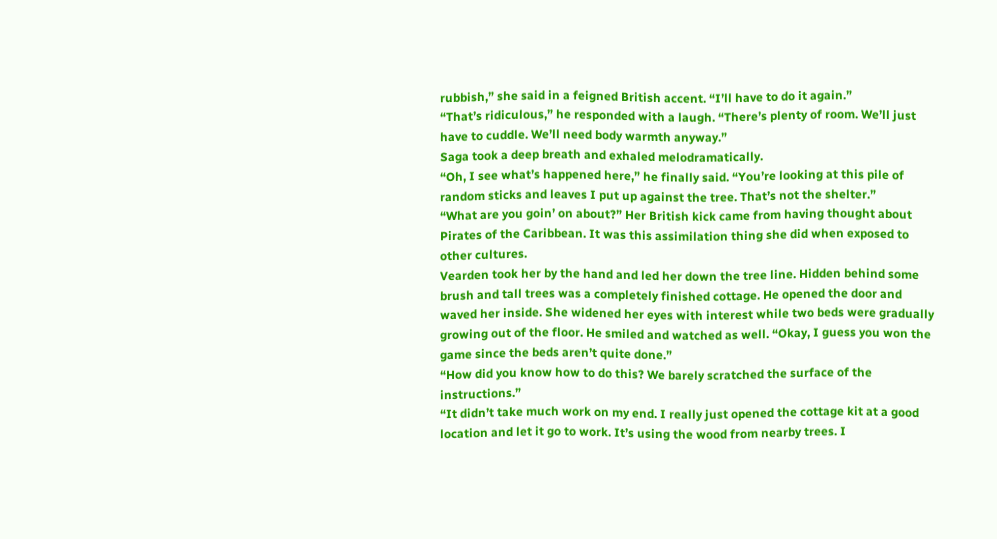rubbish,” she said in a feigned British accent. “I’ll have to do it again.”
“That’s ridiculous,” he responded with a laugh. “There’s plenty of room. We’ll just have to cuddle. We’ll need body warmth anyway.”
Saga took a deep breath and exhaled melodramatically.
“Oh, I see what’s happened here,” he finally said. “You’re looking at this pile of random sticks and leaves I put up against the tree. That’s not the shelter.”
“What are you goin’ on about?” Her British kick came from having thought about Pirates of the Caribbean. It was this assimilation thing she did when exposed to other cultures.
Vearden took her by the hand and led her down the tree line. Hidden behind some brush and tall trees was a completely finished cottage. He opened the door and waved her inside. She widened her eyes with interest while two beds were gradually growing out of the floor. He smiled and watched as well. “Okay, I guess you won the game since the beds aren’t quite done.”
“How did you know how to do this? We barely scratched the surface of the instructions.”
“It didn’t take much work on my end. I really just opened the cottage kit at a good location and let it go to work. It’s using the wood from nearby trees. I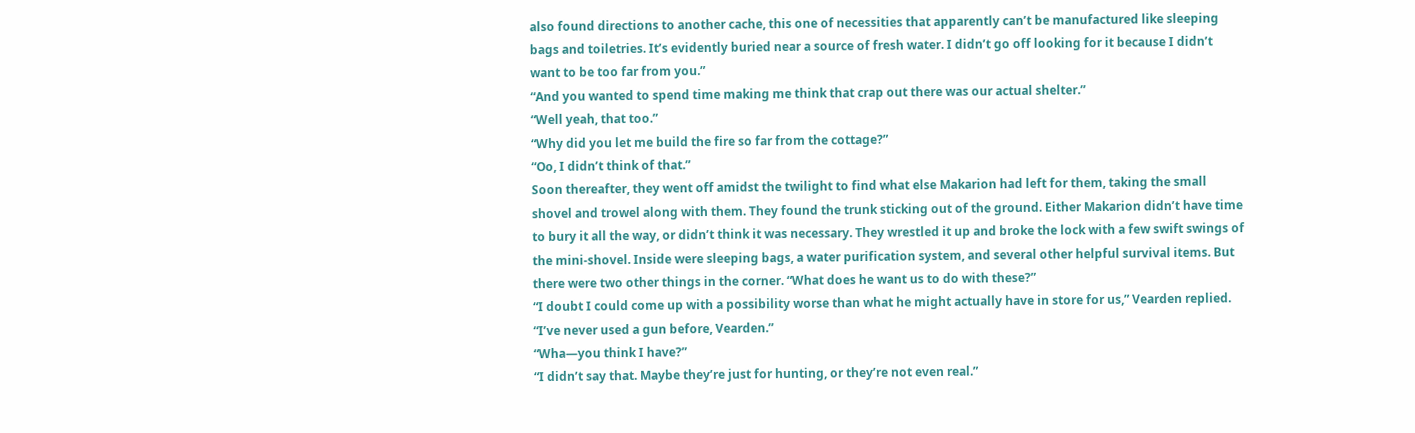also found directions to another cache, this one of necessities that apparently can’t be manufactured like sleeping bags and toiletries. It’s evidently buried near a source of fresh water. I didn’t go off looking for it because I didn’t want to be too far from you.”
“And you wanted to spend time making me think that crap out there was our actual shelter.”
“Well yeah, that too.”
“Why did you let me build the fire so far from the cottage?”
“Oo, I didn’t think of that.”
Soon thereafter, they went off amidst the twilight to find what else Makarion had left for them, taking the small shovel and trowel along with them. They found the trunk sticking out of the ground. Either Makarion didn’t have time to bury it all the way, or didn’t think it was necessary. They wrestled it up and broke the lock with a few swift swings of the mini-shovel. Inside were sleeping bags, a water purification system, and several other helpful survival items. But there were two other things in the corner. “What does he want us to do with these?”
“I doubt I could come up with a possibility worse than what he might actually have in store for us,” Vearden replied.
“I’ve never used a gun before, Vearden.”
“Wha—you think I have?”
“I didn’t say that. Maybe they’re just for hunting, or they’re not even real.”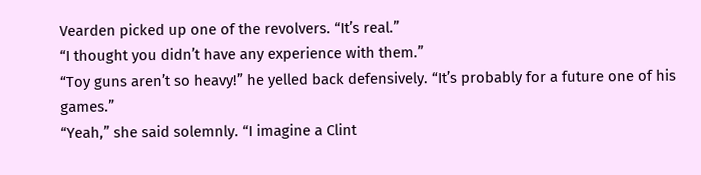Vearden picked up one of the revolvers. “It’s real.”
“I thought you didn’t have any experience with them.”
“Toy guns aren’t so heavy!” he yelled back defensively. “It’s probably for a future one of his games.”
“Yeah,” she said solemnly. “I imagine a Clint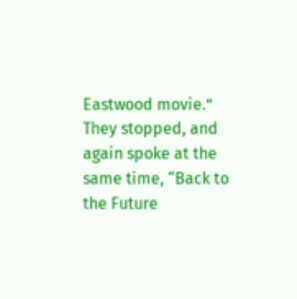Eastwood movie.”
They stopped, and again spoke at the same time, “Back to the Future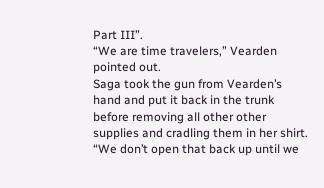Part III”.
“We are time travelers,” Vearden pointed out.
Saga took the gun from Vearden’s hand and put it back in the trunk before removing all other other supplies and cradling them in her shirt. “We don’t open that back up until we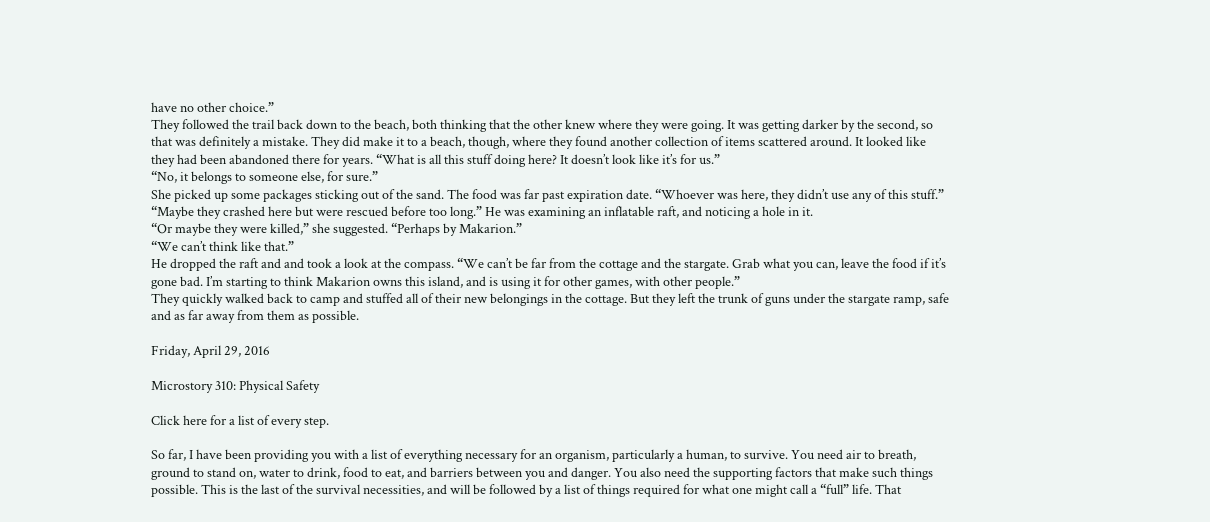have no other choice.”
They followed the trail back down to the beach, both thinking that the other knew where they were going. It was getting darker by the second, so that was definitely a mistake. They did make it to a beach, though, where they found another collection of items scattered around. It looked like they had been abandoned there for years. “What is all this stuff doing here? It doesn’t look like it’s for us.”
“No, it belongs to someone else, for sure.”
She picked up some packages sticking out of the sand. The food was far past expiration date. “Whoever was here, they didn’t use any of this stuff.”
“Maybe they crashed here but were rescued before too long.” He was examining an inflatable raft, and noticing a hole in it.
“Or maybe they were killed,” she suggested. “Perhaps by Makarion.”
“We can’t think like that.”
He dropped the raft and and took a look at the compass. “We can’t be far from the cottage and the stargate. Grab what you can, leave the food if it’s gone bad. I’m starting to think Makarion owns this island, and is using it for other games, with other people.”
They quickly walked back to camp and stuffed all of their new belongings in the cottage. But they left the trunk of guns under the stargate ramp, safe and as far away from them as possible.

Friday, April 29, 2016

Microstory 310: Physical Safety

Click here for a list of every step.

So far, I have been providing you with a list of everything necessary for an organism, particularly a human, to survive. You need air to breath, ground to stand on, water to drink, food to eat, and barriers between you and danger. You also need the supporting factors that make such things possible. This is the last of the survival necessities, and will be followed by a list of things required for what one might call a “full” life. That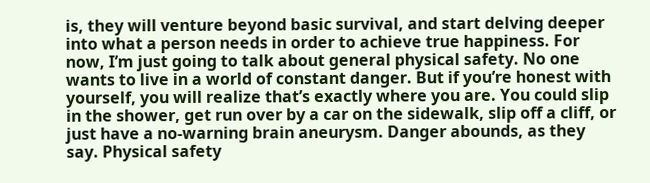is, they will venture beyond basic survival, and start delving deeper into what a person needs in order to achieve true happiness. For now, I’m just going to talk about general physical safety. No one wants to live in a world of constant danger. But if you’re honest with yourself, you will realize that’s exactly where you are. You could slip in the shower, get run over by a car on the sidewalk, slip off a cliff, or just have a no-warning brain aneurysm. Danger abounds, as they say. Physical safety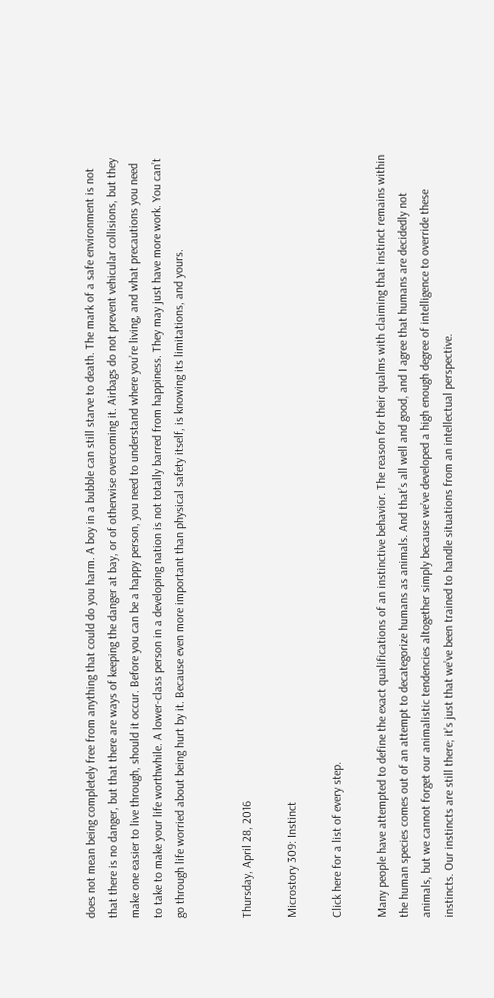does not mean being completely free from anything that could do you harm. A boy in a bubble can still starve to death. The mark of a safe environment is not that there is no danger, but that there are ways of keeping the danger at bay, or of otherwise overcoming it. Airbags do not prevent vehicular collisions, but they make one easier to live through, should it occur. Before you can be a happy person, you need to understand where you’re living, and what precautions you need to take to make your life worthwhile. A lower-class person in a developing nation is not totally barred from happiness. They may just have more work. You can’t go through life worried about being hurt by it. Because even more important than physical safety itself, is knowing its limitations, and yours.


Thursday, April 28, 2016

Microstory 309: Instinct

Click here for a list of every step.

Many people have attempted to define the exact qualifications of an instinctive behavior. The reason for their qualms with claiming that instinct remains within the human species comes out of an attempt to decategorize humans as animals. And that’s all well and good, and I agree that humans are decidedly not animals, but we cannot forget our animalistic tendencies altogether simply because we’ve developed a high enough degree of intelligence to override these instincts. Our instincts are still there; it’s just that we’ve been trained to handle situations from an intellectual perspective.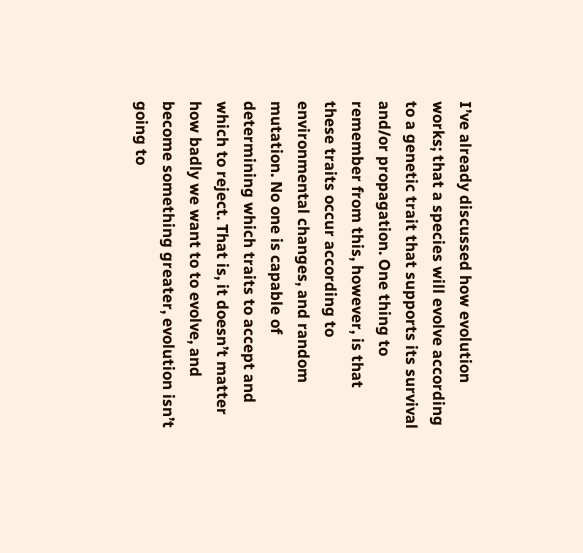I’ve already discussed how evolution works; that a species will evolve according to a genetic trait that supports its survival and/or propagation. One thing to remember from this, however, is that these traits occur according to environmental changes, and random mutation. No one is capable of determining which traits to accept and which to reject. That is, it doesn’t matter how badly we want to to evolve, and become something greater, evolution isn’t going to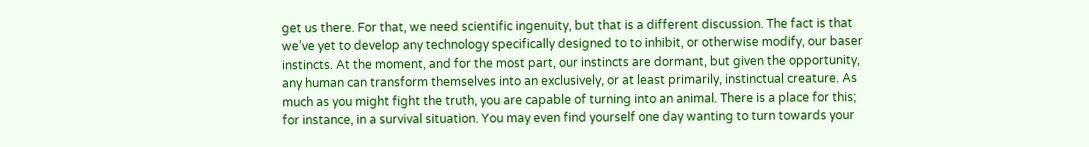get us there. For that, we need scientific ingenuity, but that is a different discussion. The fact is that we’ve yet to develop any technology specifically designed to to inhibit, or otherwise modify, our baser instincts. At the moment, and for the most part, our instincts are dormant, but given the opportunity, any human can transform themselves into an exclusively, or at least primarily, instinctual creature. As much as you might fight the truth, you are capable of turning into an animal. There is a place for this; for instance, in a survival situation. You may even find yourself one day wanting to turn towards your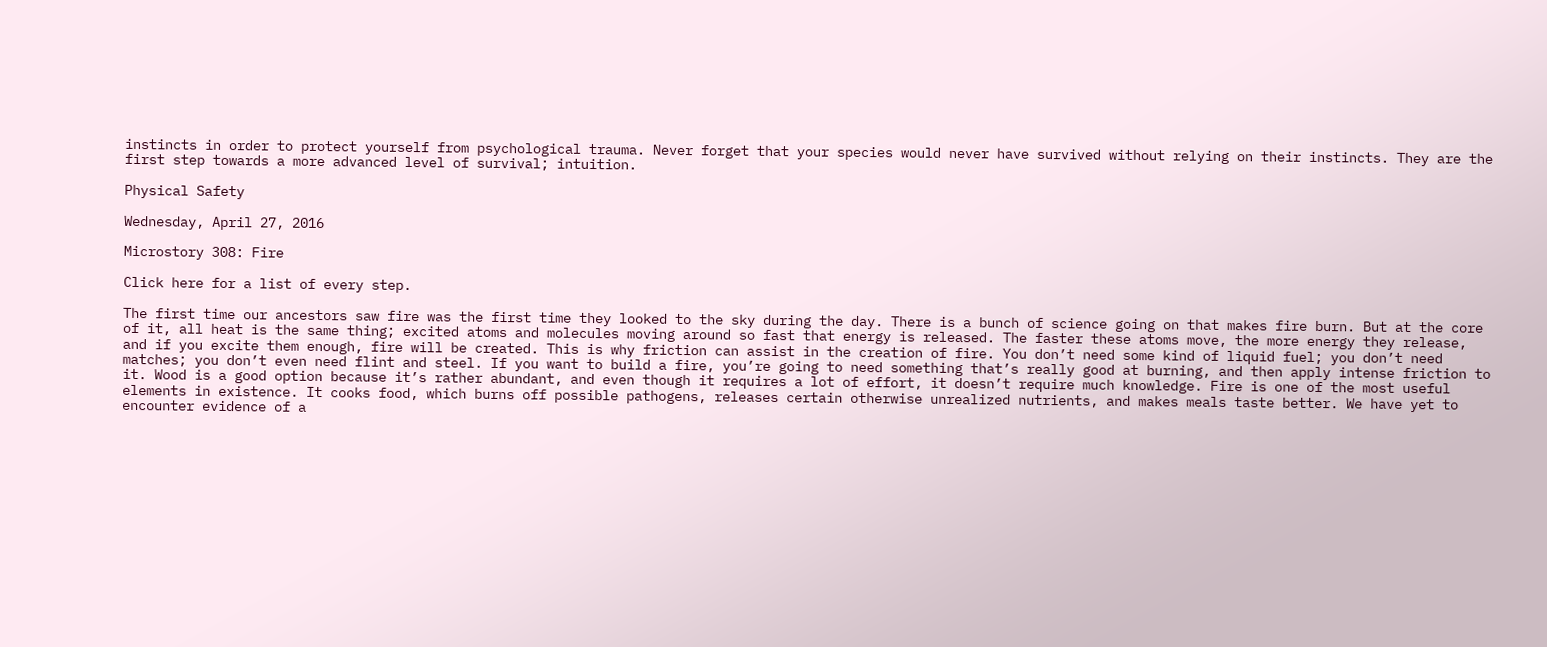instincts in order to protect yourself from psychological trauma. Never forget that your species would never have survived without relying on their instincts. They are the first step towards a more advanced level of survival; intuition.

Physical Safety

Wednesday, April 27, 2016

Microstory 308: Fire

Click here for a list of every step.

The first time our ancestors saw fire was the first time they looked to the sky during the day. There is a bunch of science going on that makes fire burn. But at the core of it, all heat is the same thing; excited atoms and molecules moving around so fast that energy is released. The faster these atoms move, the more energy they release, and if you excite them enough, fire will be created. This is why friction can assist in the creation of fire. You don’t need some kind of liquid fuel; you don’t need matches; you don’t even need flint and steel. If you want to build a fire, you’re going to need something that’s really good at burning, and then apply intense friction to it. Wood is a good option because it’s rather abundant, and even though it requires a lot of effort, it doesn’t require much knowledge. Fire is one of the most useful elements in existence. It cooks food, which burns off possible pathogens, releases certain otherwise unrealized nutrients, and makes meals taste better. We have yet to encounter evidence of a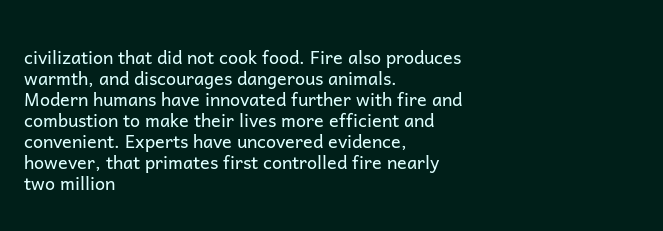civilization that did not cook food. Fire also produces warmth, and discourages dangerous animals. Modern humans have innovated further with fire and combustion to make their lives more efficient and convenient. Experts have uncovered evidence, however, that primates first controlled fire nearly two million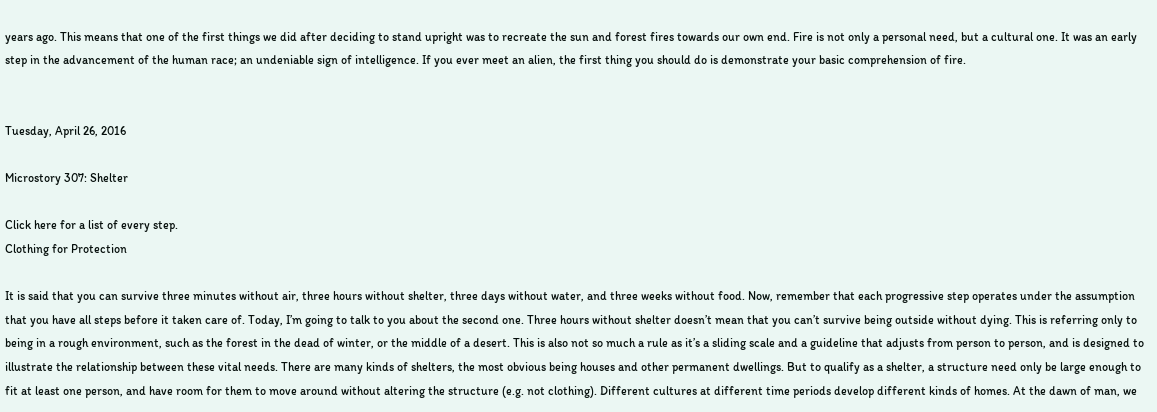years ago. This means that one of the first things we did after deciding to stand upright was to recreate the sun and forest fires towards our own end. Fire is not only a personal need, but a cultural one. It was an early step in the advancement of the human race; an undeniable sign of intelligence. If you ever meet an alien, the first thing you should do is demonstrate your basic comprehension of fire.


Tuesday, April 26, 2016

Microstory 307: Shelter

Click here for a list of every step.
Clothing for Protection

It is said that you can survive three minutes without air, three hours without shelter, three days without water, and three weeks without food. Now, remember that each progressive step operates under the assumption that you have all steps before it taken care of. Today, I’m going to talk to you about the second one. Three hours without shelter doesn’t mean that you can’t survive being outside without dying. This is referring only to being in a rough environment, such as the forest in the dead of winter, or the middle of a desert. This is also not so much a rule as it’s a sliding scale and a guideline that adjusts from person to person, and is designed to illustrate the relationship between these vital needs. There are many kinds of shelters, the most obvious being houses and other permanent dwellings. But to qualify as a shelter, a structure need only be large enough to fit at least one person, and have room for them to move around without altering the structure (e.g. not clothing). Different cultures at different time periods develop different kinds of homes. At the dawn of man, we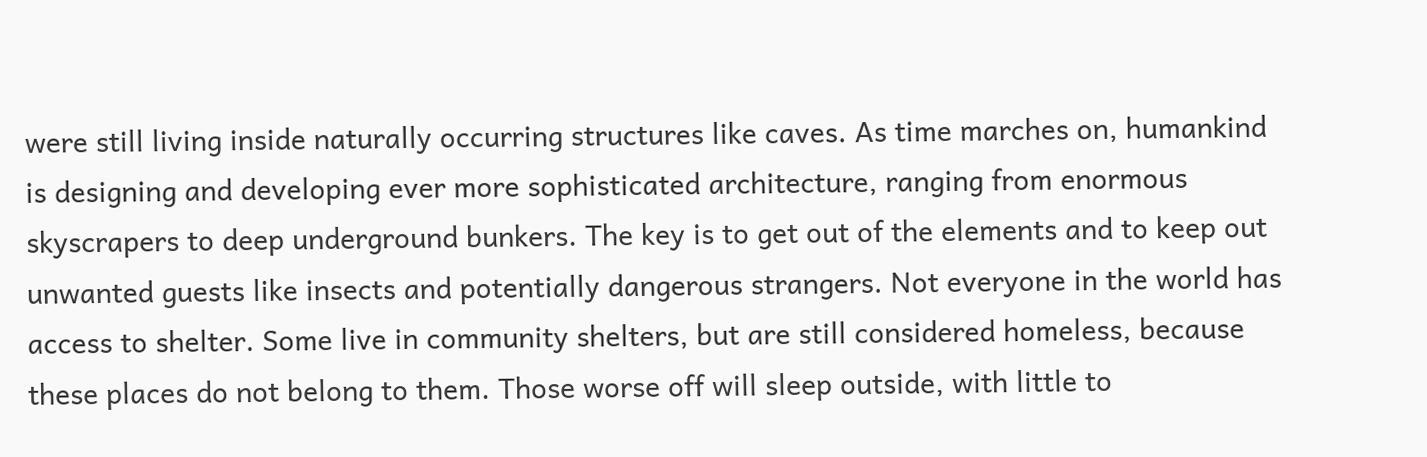were still living inside naturally occurring structures like caves. As time marches on, humankind is designing and developing ever more sophisticated architecture, ranging from enormous skyscrapers to deep underground bunkers. The key is to get out of the elements and to keep out unwanted guests like insects and potentially dangerous strangers. Not everyone in the world has access to shelter. Some live in community shelters, but are still considered homeless, because these places do not belong to them. Those worse off will sleep outside, with little to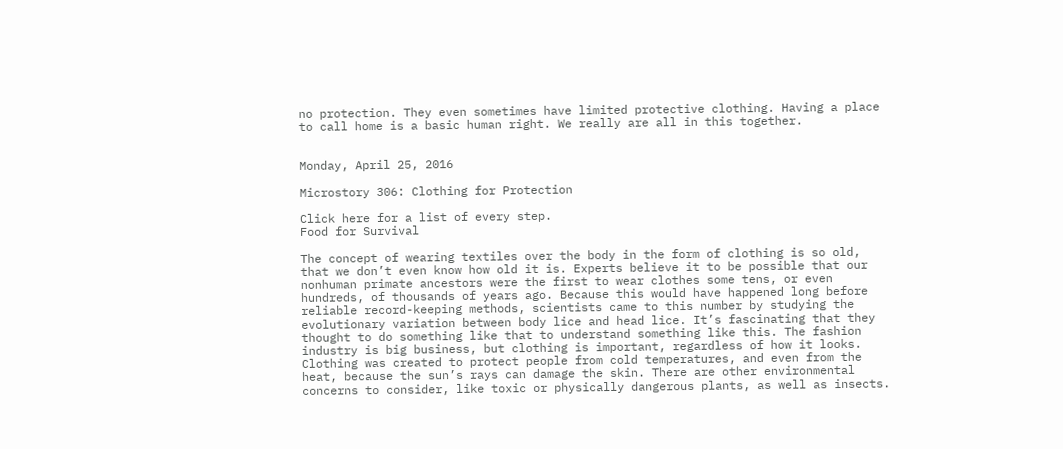no protection. They even sometimes have limited protective clothing. Having a place to call home is a basic human right. We really are all in this together.


Monday, April 25, 2016

Microstory 306: Clothing for Protection

Click here for a list of every step.
Food for Survival

The concept of wearing textiles over the body in the form of clothing is so old, that we don’t even know how old it is. Experts believe it to be possible that our nonhuman primate ancestors were the first to wear clothes some tens, or even hundreds, of thousands of years ago. Because this would have happened long before reliable record-keeping methods, scientists came to this number by studying the evolutionary variation between body lice and head lice. It’s fascinating that they thought to do something like that to understand something like this. The fashion industry is big business, but clothing is important, regardless of how it looks. Clothing was created to protect people from cold temperatures, and even from the heat, because the sun’s rays can damage the skin. There are other environmental concerns to consider, like toxic or physically dangerous plants, as well as insects.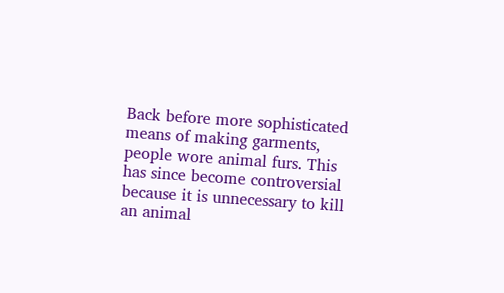Back before more sophisticated means of making garments, people wore animal furs. This has since become controversial because it is unnecessary to kill an animal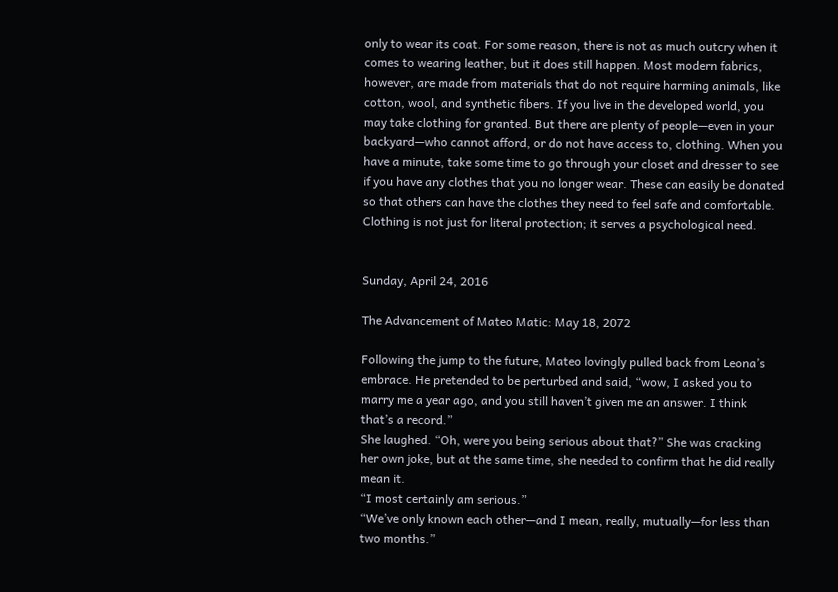only to wear its coat. For some reason, there is not as much outcry when it comes to wearing leather, but it does still happen. Most modern fabrics, however, are made from materials that do not require harming animals, like cotton, wool, and synthetic fibers. If you live in the developed world, you may take clothing for granted. But there are plenty of people—even in your backyard—who cannot afford, or do not have access to, clothing. When you have a minute, take some time to go through your closet and dresser to see if you have any clothes that you no longer wear. These can easily be donated so that others can have the clothes they need to feel safe and comfortable. Clothing is not just for literal protection; it serves a psychological need.


Sunday, April 24, 2016

The Advancement of Mateo Matic: May 18, 2072

Following the jump to the future, Mateo lovingly pulled back from Leona’s embrace. He pretended to be perturbed and said, “wow, I asked you to marry me a year ago, and you still haven’t given me an answer. I think that’s a record.”
She laughed. “Oh, were you being serious about that?” She was cracking her own joke, but at the same time, she needed to confirm that he did really mean it.
“I most certainly am serious.”
“We’ve only known each other—and I mean, really, mutually—for less than two months.”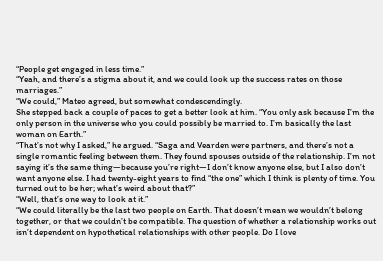“People get engaged in less time.”
“Yeah, and there’s a stigma about it, and we could look up the success rates on those marriages.”
“We could,” Mateo agreed, but somewhat condescendingly.
She stepped back a couple of paces to get a better look at him. “You only ask because I’m the only person in the universe who you could possibly be married to. I’m basically the last woman on Earth.”
“That’s not why I asked,” he argued. “Saga and Vearden were partners, and there’s not a single romantic feeling between them. They found spouses outside of the relationship. I’m not saying it’s the same thing—because you’re right—I don’t know anyone else, but I also don’t want anyone else. I had twenty-eight years to find “the one” which I think is plenty of time. You turned out to be her; what’s weird about that?”
“Well, that’s one way to look at it.”
“We could literally be the last two people on Earth. That doesn’t mean we wouldn’t belong together, or that we couldn’t be compatible. The question of whether a relationship works out isn’t dependent on hypothetical relationships with other people. Do I love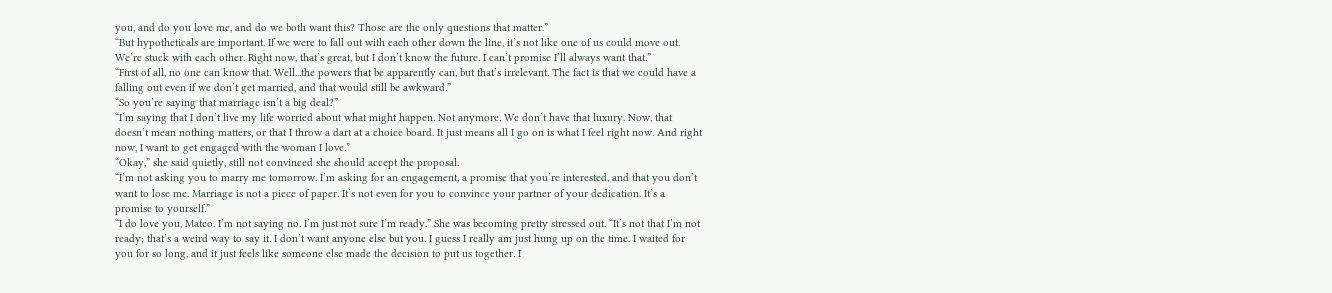you, and do you love me, and do we both want this? Those are the only questions that matter.”
“But hypotheticals are important. If we were to fall out with each other down the line, it’s not like one of us could move out. We’re stuck with each other. Right now, that’s great, but I don’t know the future. I can’t promise I’ll always want that.”
“First of all, no one can know that. Well...the powers that be apparently can, but that’s irrelevant. The fact is that we could have a falling out even if we don’t get married, and that would still be awkward.”
“So you’re saying that marriage isn’t a big deal?”
“I’m saying that I don’t live my life worried about what might happen. Not anymore. We don’t have that luxury. Now, that doesn’t mean nothing matters, or that I throw a dart at a choice board. It just means all I go on is what I feel right now. And right now, I want to get engaged with the woman I love.”
“Okay,” she said quietly, still not convinced she should accept the proposal.
“I’m not asking you to marry me tomorrow. I’m asking for an engagement, a promise that you’re interested, and that you don’t want to lose me. Marriage is not a piece of paper. It’s not even for you to convince your partner of your dedication. It’s a promise to yourself.”
“I do love you, Mateo. I’m not saying no. I’m just not sure I’m ready.” She was becoming pretty stressed out. “It’s not that I’m not ready; that’s a weird way to say it. I don’t want anyone else but you. I guess I really am just hung up on the time. I waited for you for so long, and it just feels like someone else made the decision to put us together. I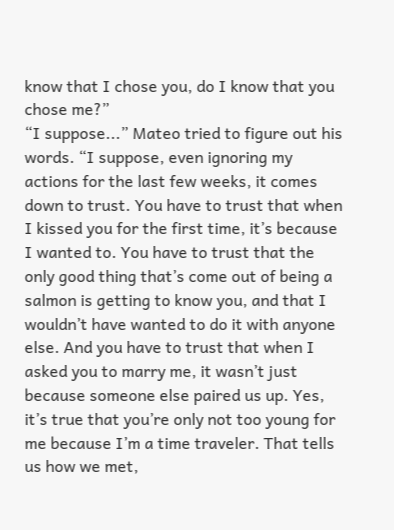know that I chose you, do I know that you chose me?”
“I suppose...” Mateo tried to figure out his words. “I suppose, even ignoring my actions for the last few weeks, it comes down to trust. You have to trust that when I kissed you for the first time, it’s because I wanted to. You have to trust that the only good thing that’s come out of being a salmon is getting to know you, and that I wouldn’t have wanted to do it with anyone else. And you have to trust that when I asked you to marry me, it wasn’t just because someone else paired us up. Yes, it’s true that you’re only not too young for me because I’m a time traveler. That tells us how we met,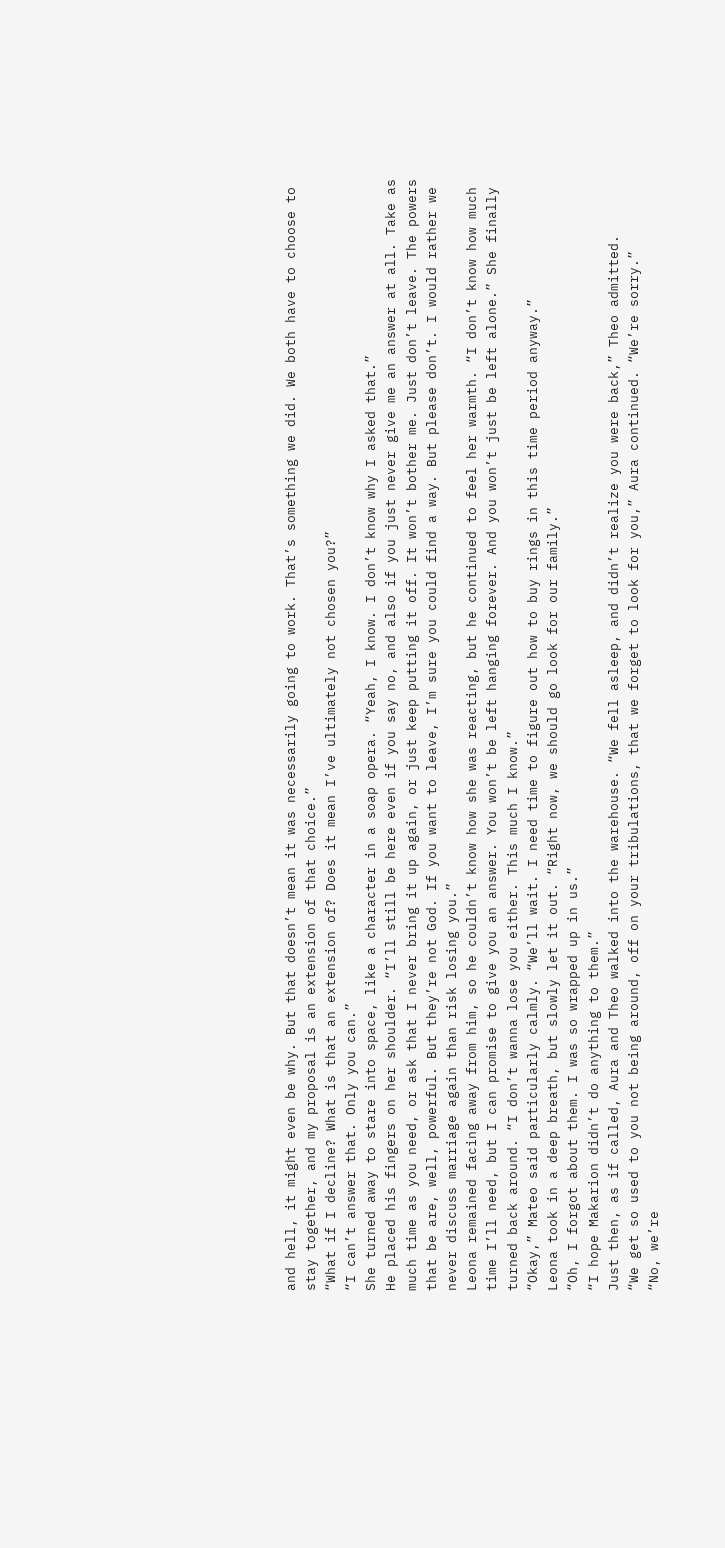and hell, it might even be why. But that doesn’t mean it was necessarily going to work. That’s something we did. We both have to choose to stay together, and my proposal is an extension of that choice.”
“What if I decline? What is that an extension of? Does it mean I’ve ultimately not chosen you?”
“I can’t answer that. Only you can.”
She turned away to stare into space, like a character in a soap opera. “Yeah, I know. I don’t know why I asked that.”
He placed his fingers on her shoulder. “I’ll still be here even if you say no, and also if you just never give me an answer at all. Take as much time as you need, or ask that I never bring it up again, or just keep putting it off. It won’t bother me. Just don’t leave. The powers that be are, well, powerful. But they’re not God. If you want to leave, I’m sure you could find a way. But please don’t. I would rather we never discuss marriage again than risk losing you.”
Leona remained facing away from him, so he couldn’t know how she was reacting, but he continued to feel her warmth. “I don’t know how much time I’ll need, but I can promise to give you an answer. You won’t be left hanging forever. And you won’t just be left alone.” She finally turned back around. “I don’t wanna lose you either. This much I know.”
“Okay,” Mateo said particularly calmly. “We’ll wait. I need time to figure out how to buy rings in this time period anyway.”
Leona took in a deep breath, but slowly let it out. “Right now, we should go look for our family.”
“Oh, I forgot about them. I was so wrapped up in us.”
“I hope Makarion didn’t do anything to them.”
Just then, as if called, Aura and Theo walked into the warehouse. “We fell asleep, and didn’t realize you were back,” Theo admitted.
“We get so used to you not being around, off on your tribulations, that we forget to look for you,” Aura continued. “We’re sorry.”
“No, we’re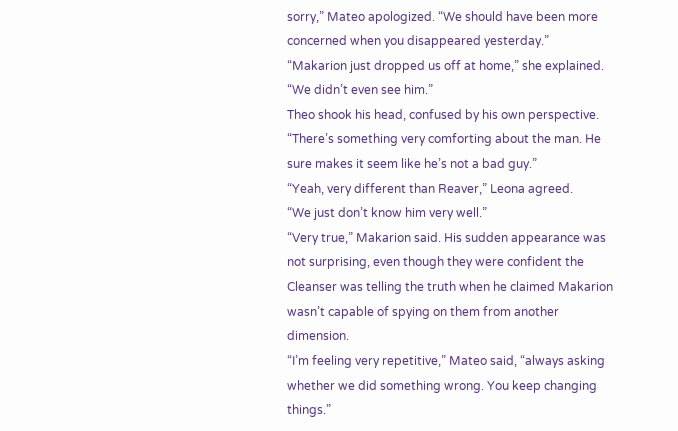sorry,” Mateo apologized. “We should have been more concerned when you disappeared yesterday.”
“Makarion just dropped us off at home,” she explained. “We didn’t even see him.”
Theo shook his head, confused by his own perspective. “There’s something very comforting about the man. He sure makes it seem like he’s not a bad guy.”
“Yeah, very different than Reaver,” Leona agreed.
“We just don’t know him very well.”
“Very true,” Makarion said. His sudden appearance was not surprising, even though they were confident the Cleanser was telling the truth when he claimed Makarion wasn’t capable of spying on them from another dimension.
“I’m feeling very repetitive,” Mateo said, “always asking whether we did something wrong. You keep changing things.”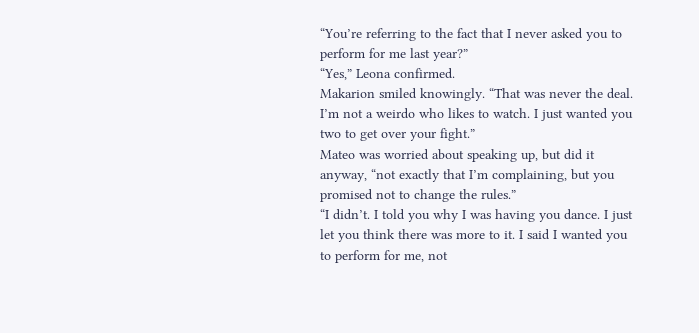“You’re referring to the fact that I never asked you to perform for me last year?”
“Yes,” Leona confirmed.
Makarion smiled knowingly. “That was never the deal. I’m not a weirdo who likes to watch. I just wanted you two to get over your fight.”
Mateo was worried about speaking up, but did it anyway, “not exactly that I’m complaining, but you promised not to change the rules.”
“I didn’t. I told you why I was having you dance. I just let you think there was more to it. I said I wanted you to perform for me, not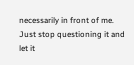necessarily in front of me. Just stop questioning it and let it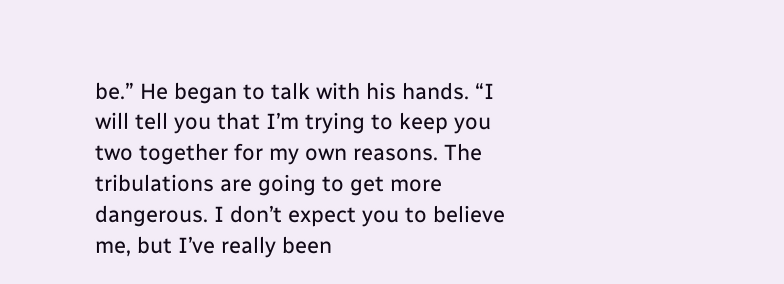be.” He began to talk with his hands. “I will tell you that I’m trying to keep you two together for my own reasons. The tribulations are going to get more dangerous. I don’t expect you to believe me, but I’ve really been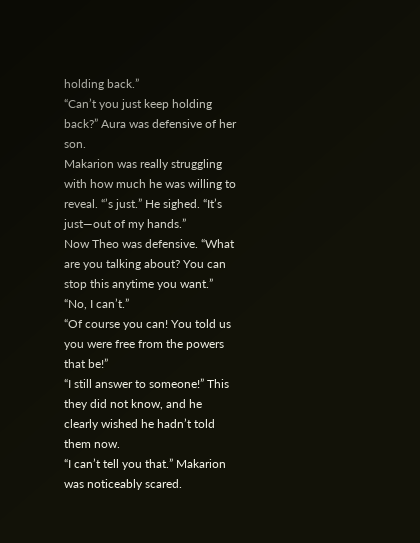holding back.”
“Can’t you just keep holding back?” Aura was defensive of her son.
Makarion was really struggling with how much he was willing to reveal. “’s just.” He sighed. “It’s just—out of my hands.”
Now Theo was defensive. “What are you talking about? You can stop this anytime you want.”
“No, I can’t.”
“Of course you can! You told us you were free from the powers that be!”
“I still answer to someone!” This they did not know, and he clearly wished he hadn’t told them now.
“I can’t tell you that.” Makarion was noticeably scared.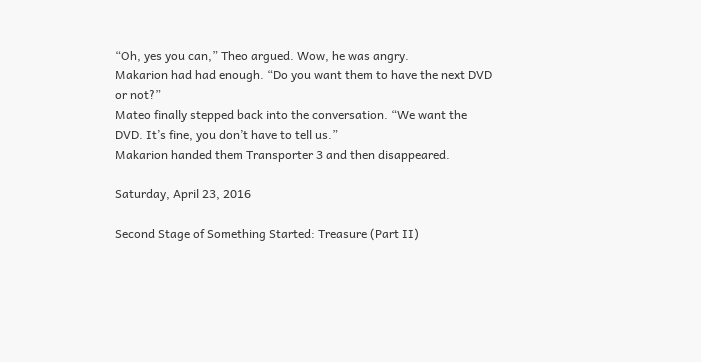“Oh, yes you can,” Theo argued. Wow, he was angry.
Makarion had had enough. “Do you want them to have the next DVD or not?”
Mateo finally stepped back into the conversation. “We want the DVD. It’s fine, you don’t have to tell us.”
Makarion handed them Transporter 3 and then disappeared.

Saturday, April 23, 2016

Second Stage of Something Started: Treasure (Part II)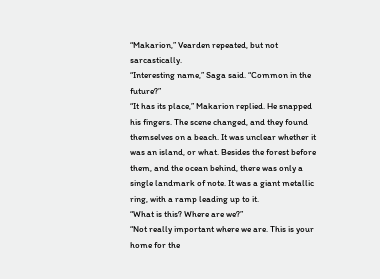“Makarion,” Vearden repeated, but not sarcastically.
“Interesting name,” Saga said. “Common in the future?”
“It has its place,” Makarion replied. He snapped his fingers. The scene changed, and they found themselves on a beach. It was unclear whether it was an island, or what. Besides the forest before them, and the ocean behind, there was only a single landmark of note. It was a giant metallic ring, with a ramp leading up to it.
“What is this? Where are we?”
“Not really important where we are. This is your home for the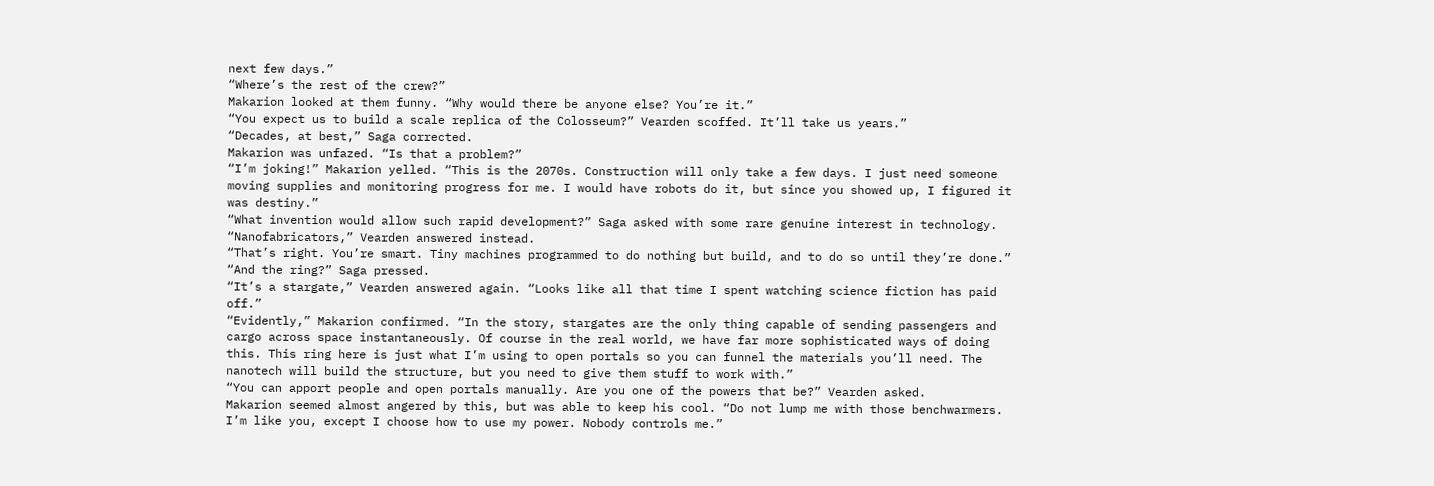next few days.”
“Where’s the rest of the crew?”
Makarion looked at them funny. “Why would there be anyone else? You’re it.”
“You expect us to build a scale replica of the Colosseum?” Vearden scoffed. It’ll take us years.”
“Decades, at best,” Saga corrected.
Makarion was unfazed. “Is that a problem?”
“I’m joking!” Makarion yelled. “This is the 2070s. Construction will only take a few days. I just need someone moving supplies and monitoring progress for me. I would have robots do it, but since you showed up, I figured it was destiny.”
“What invention would allow such rapid development?” Saga asked with some rare genuine interest in technology.
“Nanofabricators,” Vearden answered instead.
“That’s right. You’re smart. Tiny machines programmed to do nothing but build, and to do so until they’re done.”
“And the ring?” Saga pressed.
“It’s a stargate,” Vearden answered again. “Looks like all that time I spent watching science fiction has paid off.”
“Evidently,” Makarion confirmed. “In the story, stargates are the only thing capable of sending passengers and cargo across space instantaneously. Of course in the real world, we have far more sophisticated ways of doing this. This ring here is just what I’m using to open portals so you can funnel the materials you’ll need. The nanotech will build the structure, but you need to give them stuff to work with.”
“You can apport people and open portals manually. Are you one of the powers that be?” Vearden asked.
Makarion seemed almost angered by this, but was able to keep his cool. “Do not lump me with those benchwarmers. I’m like you, except I choose how to use my power. Nobody controls me.”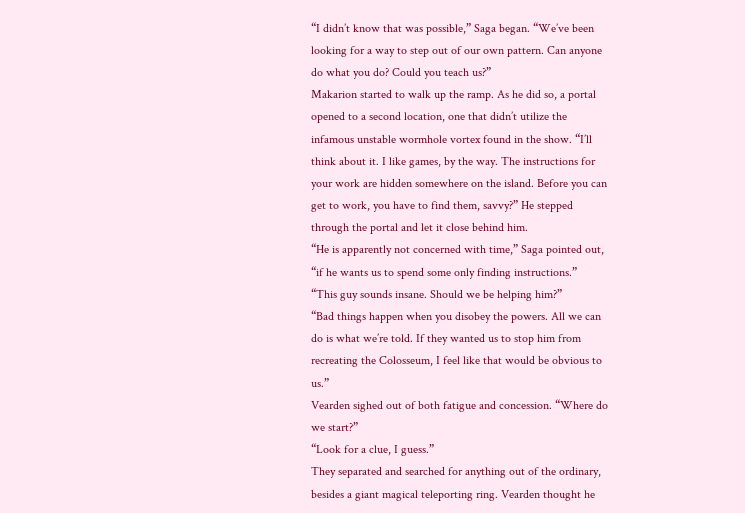“I didn’t know that was possible,” Saga began. “We’ve been looking for a way to step out of our own pattern. Can anyone do what you do? Could you teach us?”
Makarion started to walk up the ramp. As he did so, a portal opened to a second location, one that didn’t utilize the infamous unstable wormhole vortex found in the show. “I’ll think about it. I like games, by the way. The instructions for your work are hidden somewhere on the island. Before you can get to work, you have to find them, savvy?” He stepped through the portal and let it close behind him.
“He is apparently not concerned with time,” Saga pointed out, “if he wants us to spend some only finding instructions.”
“This guy sounds insane. Should we be helping him?”
“Bad things happen when you disobey the powers. All we can do is what we’re told. If they wanted us to stop him from recreating the Colosseum, I feel like that would be obvious to us.”
Vearden sighed out of both fatigue and concession. “Where do we start?”
“Look for a clue, I guess.”
They separated and searched for anything out of the ordinary, besides a giant magical teleporting ring. Vearden thought he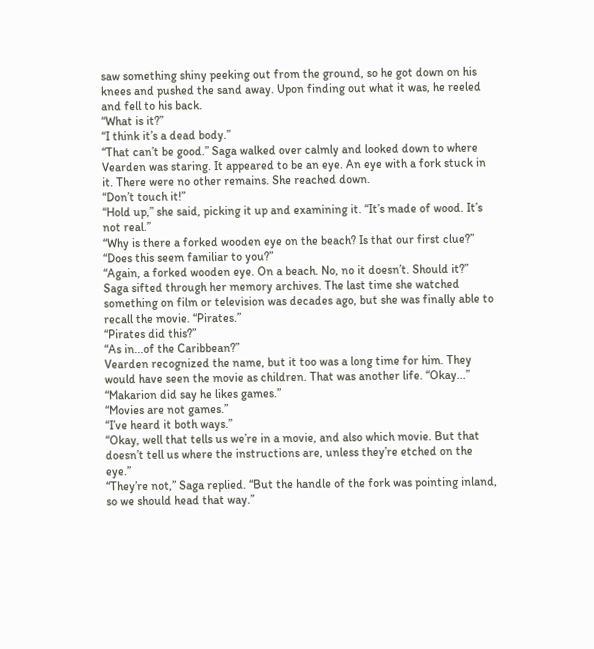saw something shiny peeking out from the ground, so he got down on his knees and pushed the sand away. Upon finding out what it was, he reeled and fell to his back.
“What is it?”
“I think it’s a dead body.”
“That can’t be good.” Saga walked over calmly and looked down to where Vearden was staring. It appeared to be an eye. An eye with a fork stuck in it. There were no other remains. She reached down.
“Don’t touch it!”
“Hold up,” she said, picking it up and examining it. “It’s made of wood. It’s not real.”
“Why is there a forked wooden eye on the beach? Is that our first clue?”
“Does this seem familiar to you?”
“Again, a forked wooden eye. On a beach. No, no it doesn’t. Should it?”
Saga sifted through her memory archives. The last time she watched something on film or television was decades ago, but she was finally able to recall the movie. “Pirates.”
“Pirates did this?”
“As in...of the Caribbean?”
Vearden recognized the name, but it too was a long time for him. They would have seen the movie as children. That was another life. “Okay...”
“Makarion did say he likes games.”
“Movies are not games.”
“I’ve heard it both ways.”
“Okay, well that tells us we’re in a movie, and also which movie. But that doesn’t tell us where the instructions are, unless they’re etched on the eye.”
“They’re not,” Saga replied. “But the handle of the fork was pointing inland, so we should head that way.”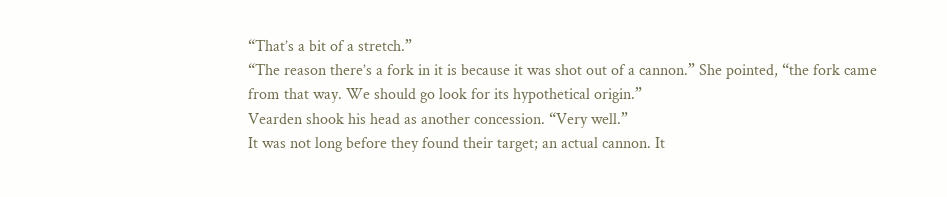“That’s a bit of a stretch.”
“The reason there’s a fork in it is because it was shot out of a cannon.” She pointed, “the fork came from that way. We should go look for its hypothetical origin.”
Vearden shook his head as another concession. “Very well.”
It was not long before they found their target; an actual cannon. It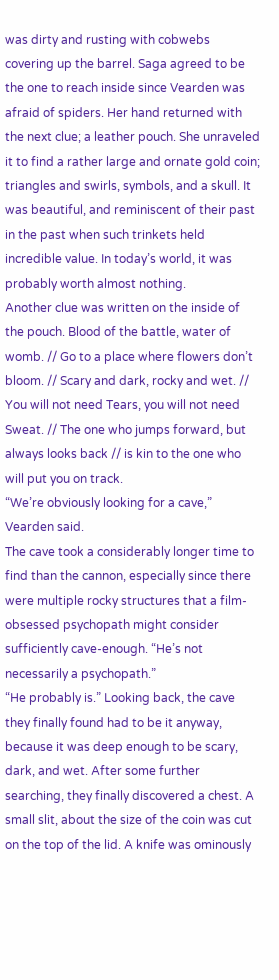was dirty and rusting with cobwebs covering up the barrel. Saga agreed to be the one to reach inside since Vearden was afraid of spiders. Her hand returned with the next clue; a leather pouch. She unraveled it to find a rather large and ornate gold coin; triangles and swirls, symbols, and a skull. It was beautiful, and reminiscent of their past in the past when such trinkets held incredible value. In today’s world, it was probably worth almost nothing.
Another clue was written on the inside of the pouch. Blood of the battle, water of womb. // Go to a place where flowers don’t bloom. // Scary and dark, rocky and wet. // You will not need Tears, you will not need Sweat. // The one who jumps forward, but always looks back // is kin to the one who will put you on track.
“We’re obviously looking for a cave,” Vearden said.
The cave took a considerably longer time to find than the cannon, especially since there were multiple rocky structures that a film-obsessed psychopath might consider sufficiently cave-enough. “He’s not necessarily a psychopath.”
“He probably is.” Looking back, the cave they finally found had to be it anyway, because it was deep enough to be scary, dark, and wet. After some further searching, they finally discovered a chest. A small slit, about the size of the coin was cut on the top of the lid. A knife was ominously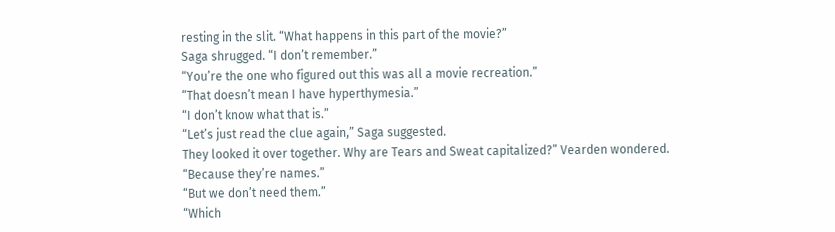resting in the slit. “What happens in this part of the movie?”
Saga shrugged. “I don’t remember.”
“You’re the one who figured out this was all a movie recreation.”
“That doesn’t mean I have hyperthymesia.”
“I don’t know what that is.”
“Let’s just read the clue again,” Saga suggested.
They looked it over together. Why are Tears and Sweat capitalized?” Vearden wondered.
“Because they’re names.”
“But we don’t need them.”
“Which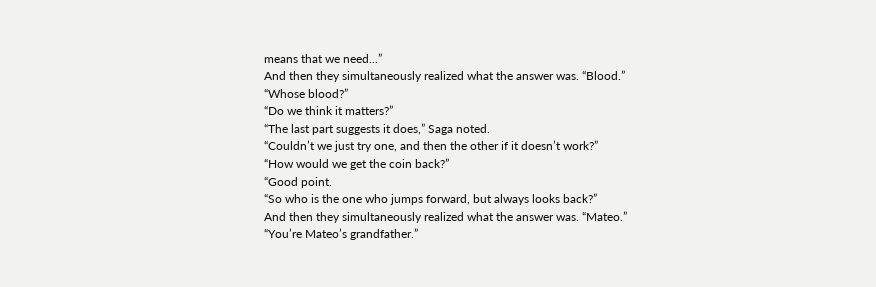means that we need...”
And then they simultaneously realized what the answer was. “Blood.”
“Whose blood?”
“Do we think it matters?”
“The last part suggests it does,” Saga noted.
“Couldn’t we just try one, and then the other if it doesn’t work?”
“How would we get the coin back?”
“Good point.
“So who is the one who jumps forward, but always looks back?”
And then they simultaneously realized what the answer was. “Mateo.”
“You’re Mateo’s grandfather.”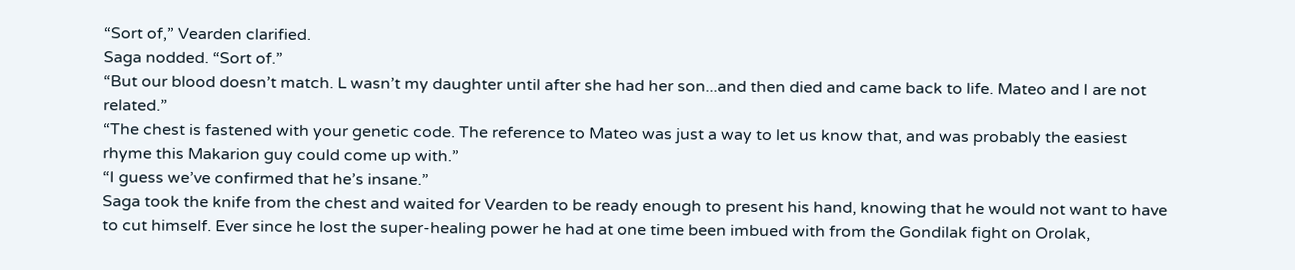“Sort of,” Vearden clarified.
Saga nodded. “Sort of.”
“But our blood doesn’t match. L wasn’t my daughter until after she had her son...and then died and came back to life. Mateo and I are not related.”
“The chest is fastened with your genetic code. The reference to Mateo was just a way to let us know that, and was probably the easiest rhyme this Makarion guy could come up with.”
“I guess we’ve confirmed that he’s insane.”
Saga took the knife from the chest and waited for Vearden to be ready enough to present his hand, knowing that he would not want to have to cut himself. Ever since he lost the super-healing power he had at one time been imbued with from the Gondilak fight on Orolak,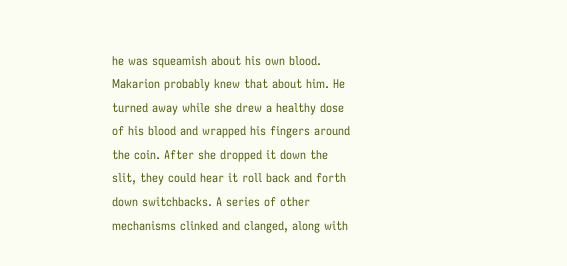he was squeamish about his own blood. Makarion probably knew that about him. He turned away while she drew a healthy dose of his blood and wrapped his fingers around the coin. After she dropped it down the slit, they could hear it roll back and forth down switchbacks. A series of other mechanisms clinked and clanged, along with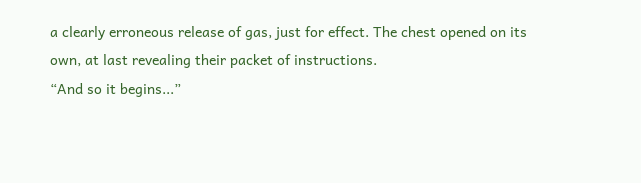a clearly erroneous release of gas, just for effect. The chest opened on its own, at last revealing their packet of instructions.
“And so it begins...”